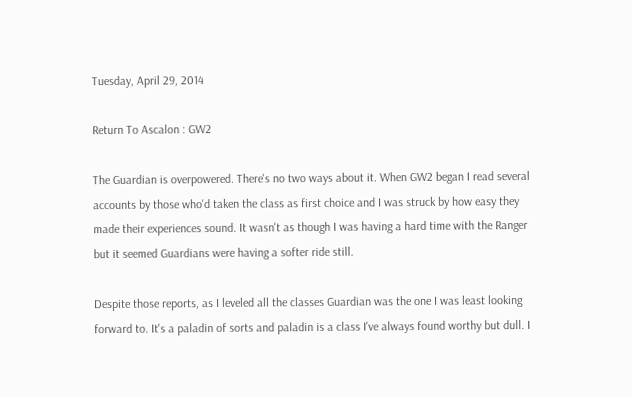Tuesday, April 29, 2014

Return To Ascalon : GW2

The Guardian is overpowered. There's no two ways about it. When GW2 began I read several accounts by those who'd taken the class as first choice and I was struck by how easy they made their experiences sound. It wasn't as though I was having a hard time with the Ranger but it seemed Guardians were having a softer ride still.

Despite those reports, as I leveled all the classes Guardian was the one I was least looking forward to. It's a paladin of sorts and paladin is a class I've always found worthy but dull. I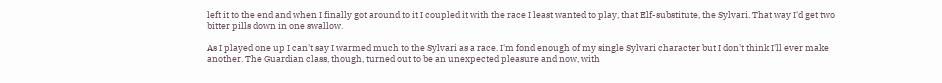left it to the end and when I finally got around to it I coupled it with the race I least wanted to play, that Elf-substitute, the Sylvari. That way I'd get two bitter pills down in one swallow.

As I played one up I can't say I warmed much to the Sylvari as a race. I'm fond enough of my single Sylvari character but I don't think I'll ever make another. The Guardian class, though, turned out to be an unexpected pleasure and now, with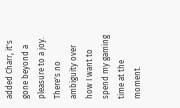added Charr, it's gone beyond a pleasure to a joy. There's no ambiguity over how I want to spend my gaming time at the moment.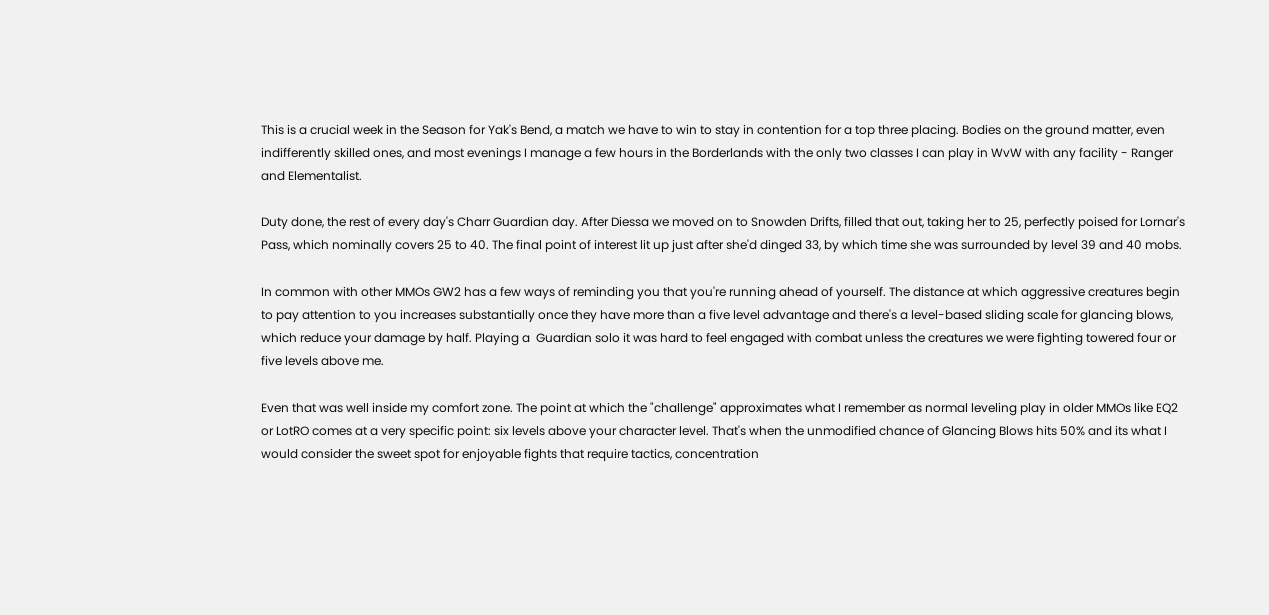This is a crucial week in the Season for Yak's Bend, a match we have to win to stay in contention for a top three placing. Bodies on the ground matter, even indifferently skilled ones, and most evenings I manage a few hours in the Borderlands with the only two classes I can play in WvW with any facility - Ranger and Elementalist.

Duty done, the rest of every day's Charr Guardian day. After Diessa we moved on to Snowden Drifts, filled that out, taking her to 25, perfectly poised for Lornar's Pass, which nominally covers 25 to 40. The final point of interest lit up just after she'd dinged 33, by which time she was surrounded by level 39 and 40 mobs.

In common with other MMOs GW2 has a few ways of reminding you that you're running ahead of yourself. The distance at which aggressive creatures begin to pay attention to you increases substantially once they have more than a five level advantage and there's a level-based sliding scale for glancing blows, which reduce your damage by half. Playing a  Guardian solo it was hard to feel engaged with combat unless the creatures we were fighting towered four or five levels above me.

Even that was well inside my comfort zone. The point at which the "challenge" approximates what I remember as normal leveling play in older MMOs like EQ2 or LotRO comes at a very specific point: six levels above your character level. That's when the unmodified chance of Glancing Blows hits 50% and its what I would consider the sweet spot for enjoyable fights that require tactics, concentration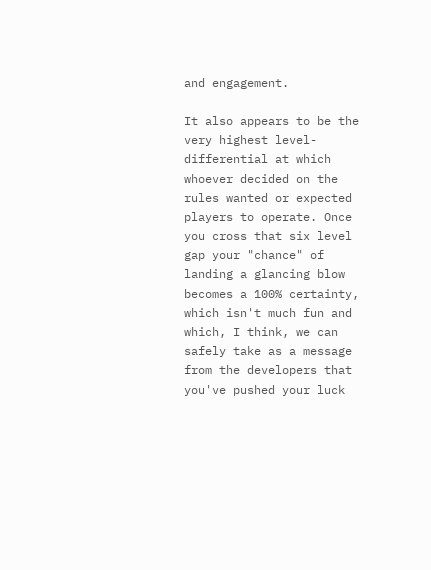and engagement.

It also appears to be the very highest level-differential at which whoever decided on the rules wanted or expected players to operate. Once you cross that six level gap your "chance" of landing a glancing blow becomes a 100% certainty, which isn't much fun and which, I think, we can safely take as a message from the developers that you've pushed your luck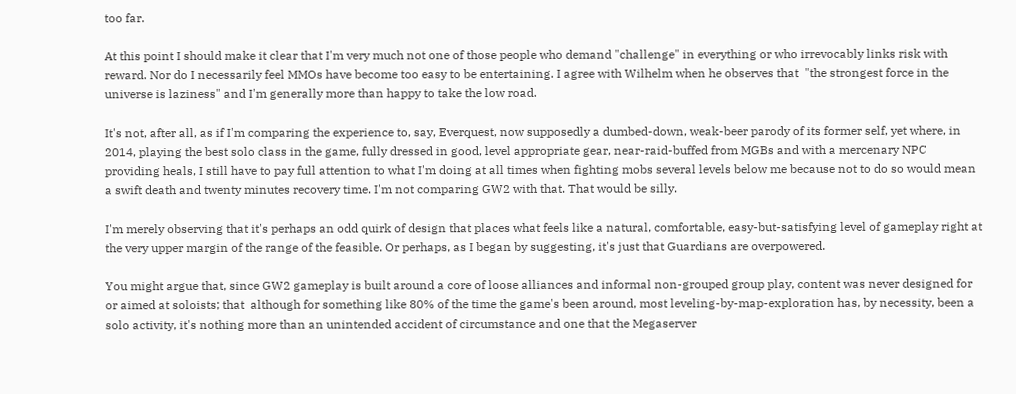too far.

At this point I should make it clear that I'm very much not one of those people who demand "challenge" in everything or who irrevocably links risk with reward. Nor do I necessarily feel MMOs have become too easy to be entertaining. I agree with Wilhelm when he observes that  "the strongest force in the universe is laziness" and I'm generally more than happy to take the low road.

It's not, after all, as if I'm comparing the experience to, say, Everquest, now supposedly a dumbed-down, weak-beer parody of its former self, yet where, in 2014, playing the best solo class in the game, fully dressed in good, level appropriate gear, near-raid-buffed from MGBs and with a mercenary NPC providing heals, I still have to pay full attention to what I'm doing at all times when fighting mobs several levels below me because not to do so would mean a swift death and twenty minutes recovery time. I'm not comparing GW2 with that. That would be silly.

I'm merely observing that it's perhaps an odd quirk of design that places what feels like a natural, comfortable, easy-but-satisfying level of gameplay right at the very upper margin of the range of the feasible. Or perhaps, as I began by suggesting, it's just that Guardians are overpowered.

You might argue that, since GW2 gameplay is built around a core of loose alliances and informal non-grouped group play, content was never designed for or aimed at soloists; that  although for something like 80% of the time the game's been around, most leveling-by-map-exploration has, by necessity, been a solo activity, it's nothing more than an unintended accident of circumstance and one that the Megaserver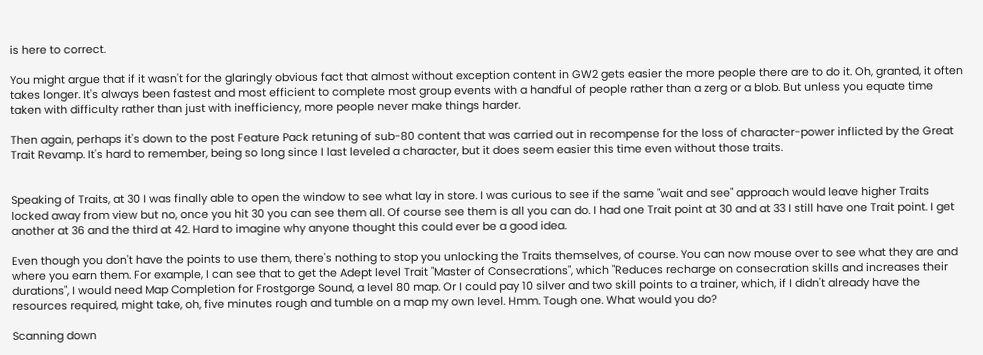is here to correct.

You might argue that if it wasn't for the glaringly obvious fact that almost without exception content in GW2 gets easier the more people there are to do it. Oh, granted, it often takes longer. It's always been fastest and most efficient to complete most group events with a handful of people rather than a zerg or a blob. But unless you equate time taken with difficulty rather than just with inefficiency, more people never make things harder.

Then again, perhaps it's down to the post Feature Pack retuning of sub-80 content that was carried out in recompense for the loss of character-power inflicted by the Great Trait Revamp. It's hard to remember, being so long since I last leveled a character, but it does seem easier this time even without those traits.


Speaking of Traits, at 30 I was finally able to open the window to see what lay in store. I was curious to see if the same "wait and see" approach would leave higher Traits locked away from view but no, once you hit 30 you can see them all. Of course see them is all you can do. I had one Trait point at 30 and at 33 I still have one Trait point. I get another at 36 and the third at 42. Hard to imagine why anyone thought this could ever be a good idea.

Even though you don't have the points to use them, there's nothing to stop you unlocking the Traits themselves, of course. You can now mouse over to see what they are and where you earn them. For example, I can see that to get the Adept level Trait "Master of Consecrations", which "Reduces recharge on consecration skills and increases their durations", I would need Map Completion for Frostgorge Sound, a level 80 map. Or I could pay 10 silver and two skill points to a trainer, which, if I didn't already have the resources required, might take, oh, five minutes rough and tumble on a map my own level. Hmm. Tough one. What would you do?

Scanning down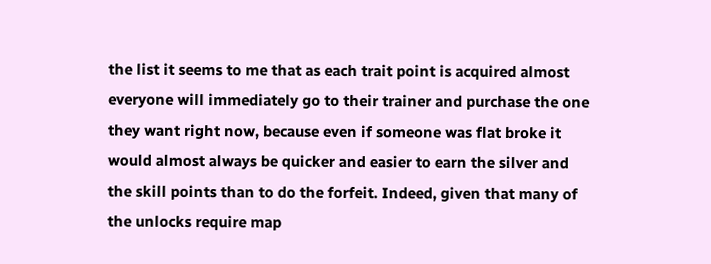the list it seems to me that as each trait point is acquired almost everyone will immediately go to their trainer and purchase the one they want right now, because even if someone was flat broke it would almost always be quicker and easier to earn the silver and the skill points than to do the forfeit. Indeed, given that many of the unlocks require map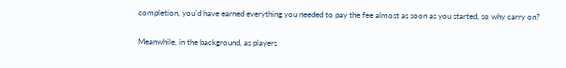completion, you'd have earned everything you needed to pay the fee almost as soon as you started, so why carry on?

Meanwhile, in the background, as players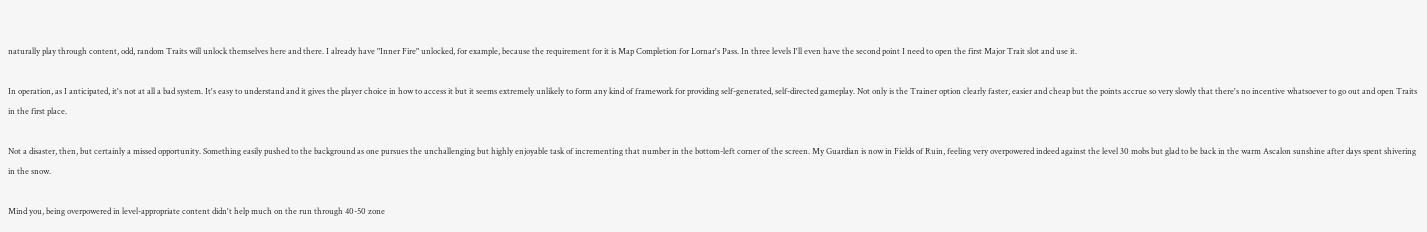naturally play through content, odd, random Traits will unlock themselves here and there. I already have "Inner Fire" unlocked, for example, because the requirement for it is Map Completion for Lornar's Pass. In three levels I'll even have the second point I need to open the first Major Trait slot and use it.

In operation, as I anticipated, it's not at all a bad system. It's easy to understand and it gives the player choice in how to access it but it seems extremely unlikely to form any kind of framework for providing self-generated, self-directed gameplay. Not only is the Trainer option clearly faster, easier and cheap but the points accrue so very slowly that there's no incentive whatsoever to go out and open Traits in the first place.

Not a disaster, then, but certainly a missed opportunity. Something easily pushed to the background as one pursues the unchallenging but highly enjoyable task of incrementing that number in the bottom-left corner of the screen. My Guardian is now in Fields of Ruin, feeling very overpowered indeed against the level 30 mobs but glad to be back in the warm Ascalon sunshine after days spent shivering in the snow.

Mind you, being overpowered in level-appropriate content didn't help much on the run through 40-50 zone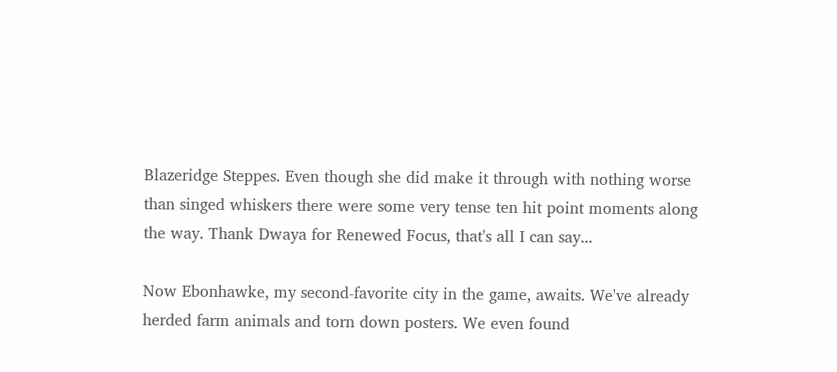Blazeridge Steppes. Even though she did make it through with nothing worse than singed whiskers there were some very tense ten hit point moments along the way. Thank Dwaya for Renewed Focus, that's all I can say...

Now Ebonhawke, my second-favorite city in the game, awaits. We've already herded farm animals and torn down posters. We even found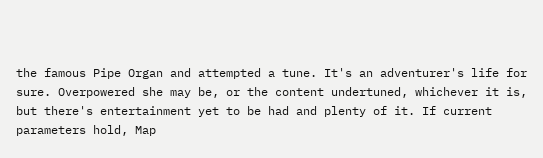the famous Pipe Organ and attempted a tune. It's an adventurer's life for sure. Overpowered she may be, or the content undertuned, whichever it is, but there's entertainment yet to be had and plenty of it. If current parameters hold, Map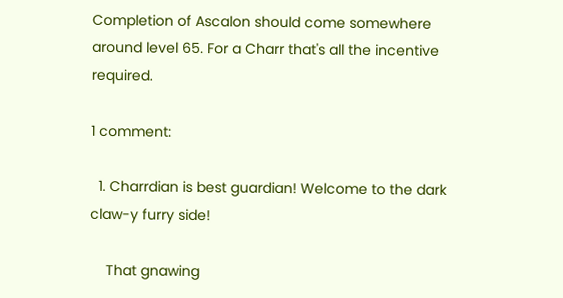Completion of Ascalon should come somewhere around level 65. For a Charr that's all the incentive required.

1 comment:

  1. Charrdian is best guardian! Welcome to the dark claw-y furry side!

    That gnawing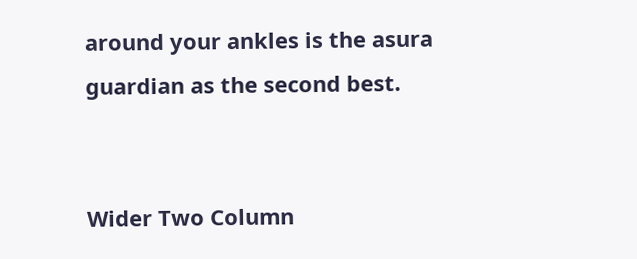around your ankles is the asura guardian as the second best.


Wider Two Column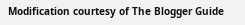Modification courtesy of The Blogger Guide